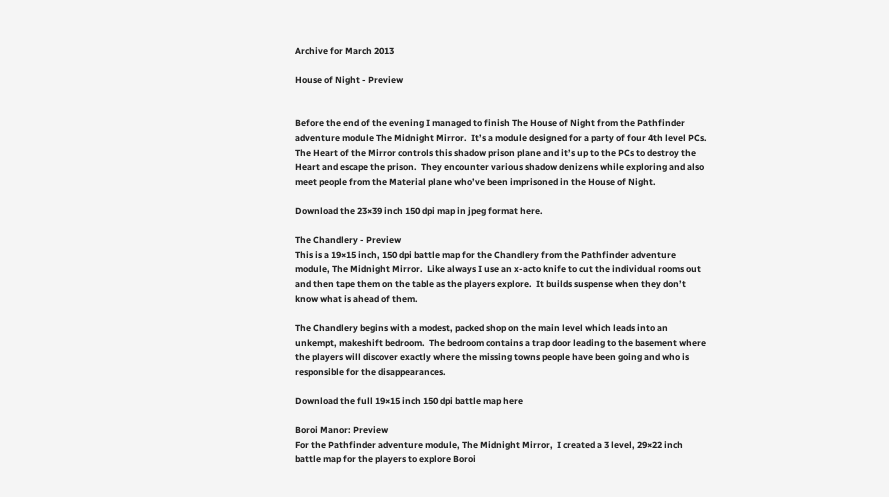Archive for March 2013

House of Night - Preview


Before the end of the evening I managed to finish The House of Night from the Pathfinder adventure module The Midnight Mirror.  It’s a module designed for a party of four 4th level PCs.  The Heart of the Mirror controls this shadow prison plane and it’s up to the PCs to destroy the Heart and escape the prison.  They encounter various shadow denizens while exploring and also meet people from the Material plane who’ve been imprisoned in the House of Night.

Download the 23×39 inch 150 dpi map in jpeg format here.

The Chandlery - Preview
This is a 19×15 inch, 150 dpi battle map for the Chandlery from the Pathfinder adventure module, The Midnight Mirror.  Like always I use an x-acto knife to cut the individual rooms out and then tape them on the table as the players explore.  It builds suspense when they don’t know what is ahead of them.

The Chandlery begins with a modest, packed shop on the main level which leads into an unkempt, makeshift bedroom.  The bedroom contains a trap door leading to the basement where the players will discover exactly where the missing towns people have been going and who is responsible for the disappearances.

Download the full 19×15 inch 150 dpi battle map here

Boroi Manor: Preview
For the Pathfinder adventure module, The Midnight Mirror,  I created a 3 level, 29×22 inch battle map for the players to explore Boroi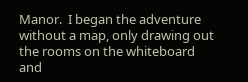Manor.  I began the adventure without a map, only drawing out the rooms on the whiteboard and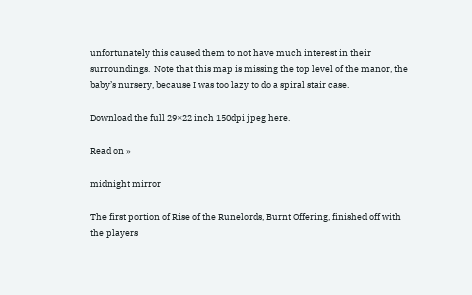unfortunately this caused them to not have much interest in their surroundings.  Note that this map is missing the top level of the manor, the baby’s nursery, because I was too lazy to do a spiral stair case.

Download the full 29×22 inch 150dpi jpeg here.

Read on »

midnight mirror

The first portion of Rise of the Runelords, Burnt Offering, finished off with the players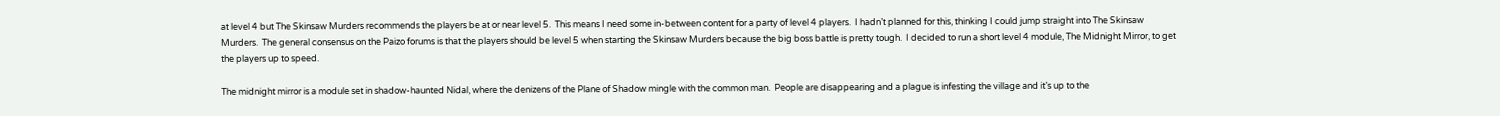at level 4 but The Skinsaw Murders recommends the players be at or near level 5.  This means I need some in-between content for a party of level 4 players.  I hadn’t planned for this, thinking I could jump straight into The Skinsaw Murders.  The general consensus on the Paizo forums is that the players should be level 5 when starting the Skinsaw Murders because the big boss battle is pretty tough.  I decided to run a short level 4 module, The Midnight Mirror, to get the players up to speed.

The midnight mirror is a module set in shadow-haunted Nidal, where the denizens of the Plane of Shadow mingle with the common man.  People are disappearing and a plague is infesting the village and it’s up to the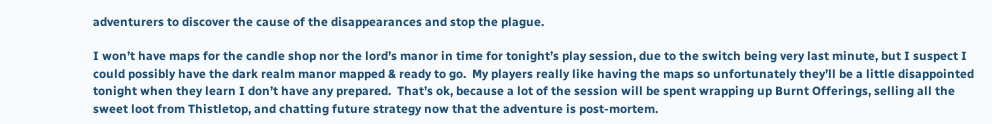adventurers to discover the cause of the disappearances and stop the plague.

I won’t have maps for the candle shop nor the lord’s manor in time for tonight’s play session, due to the switch being very last minute, but I suspect I could possibly have the dark realm manor mapped & ready to go.  My players really like having the maps so unfortunately they’ll be a little disappointed tonight when they learn I don’t have any prepared.  That’s ok, because a lot of the session will be spent wrapping up Burnt Offerings, selling all the sweet loot from Thistletop, and chatting future strategy now that the adventure is post-mortem.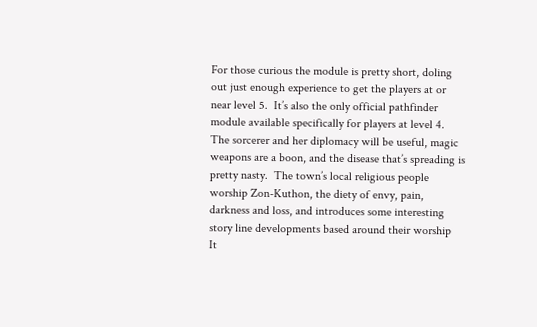For those curious the module is pretty short, doling out just enough experience to get the players at or near level 5.  It’s also the only official pathfinder module available specifically for players at level 4.  The sorcerer and her diplomacy will be useful, magic weapons are a boon, and the disease that’s spreading is pretty nasty.  The town’s local religious people worship Zon-Kuthon, the diety of envy, pain, darkness and loss, and introduces some interesting story line developments based around their worship  It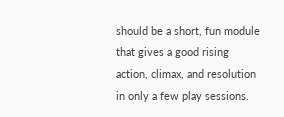should be a short, fun module that gives a good rising action, climax, and resolution in only a few play sessions.